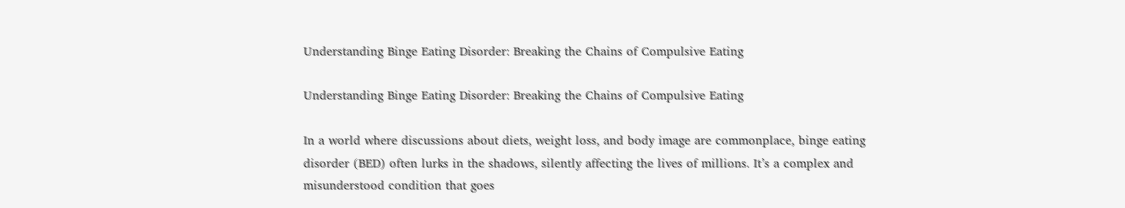Understanding Binge Eating Disorder: Breaking the Chains of Compulsive Eating

Understanding Binge Eating Disorder: Breaking the Chains of Compulsive Eating

In a world where discussions about diets, weight loss, and body image are commonplace, binge eating disorder (BED) often lurks in the shadows, silently affecting the lives of millions. It’s a complex and misunderstood condition that goes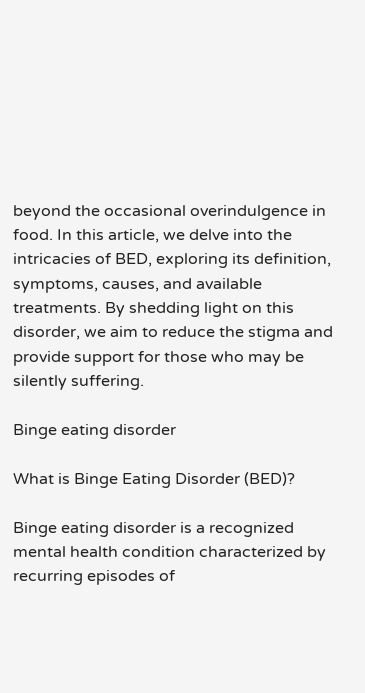beyond the occasional overindulgence in food. In this article, we delve into the intricacies of BED, exploring its definition, symptoms, causes, and available treatments. By shedding light on this disorder, we aim to reduce the stigma and provide support for those who may be silently suffering.

Binge eating disorder

What is Binge Eating Disorder (BED)?

Binge eating disorder is a recognized mental health condition characterized by recurring episodes of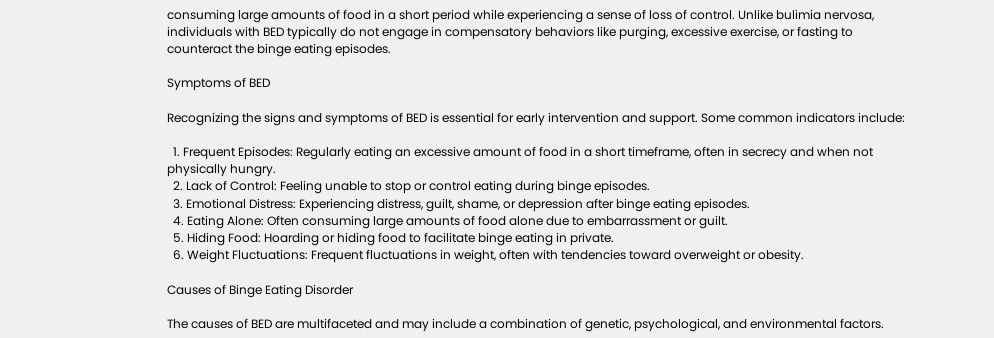consuming large amounts of food in a short period while experiencing a sense of loss of control. Unlike bulimia nervosa, individuals with BED typically do not engage in compensatory behaviors like purging, excessive exercise, or fasting to counteract the binge eating episodes.

Symptoms of BED

Recognizing the signs and symptoms of BED is essential for early intervention and support. Some common indicators include:

  1. Frequent Episodes: Regularly eating an excessive amount of food in a short timeframe, often in secrecy and when not physically hungry.
  2. Lack of Control: Feeling unable to stop or control eating during binge episodes.
  3. Emotional Distress: Experiencing distress, guilt, shame, or depression after binge eating episodes.
  4. Eating Alone: Often consuming large amounts of food alone due to embarrassment or guilt.
  5. Hiding Food: Hoarding or hiding food to facilitate binge eating in private.
  6. Weight Fluctuations: Frequent fluctuations in weight, often with tendencies toward overweight or obesity.

Causes of Binge Eating Disorder

The causes of BED are multifaceted and may include a combination of genetic, psychological, and environmental factors.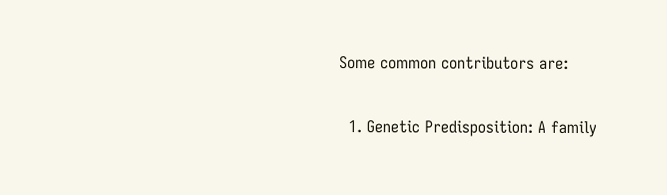Some common contributors are:

  1. Genetic Predisposition: A family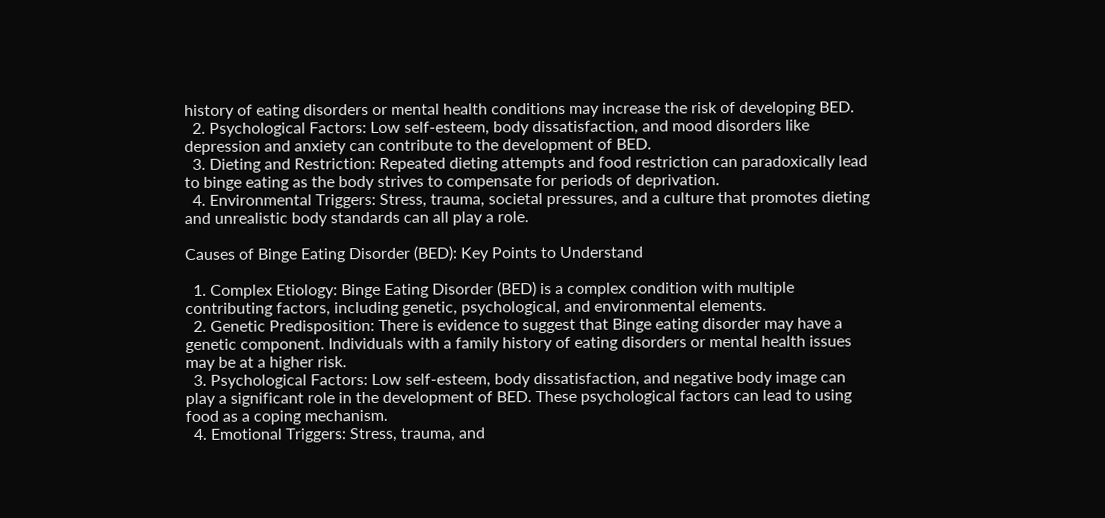history of eating disorders or mental health conditions may increase the risk of developing BED.
  2. Psychological Factors: Low self-esteem, body dissatisfaction, and mood disorders like depression and anxiety can contribute to the development of BED.
  3. Dieting and Restriction: Repeated dieting attempts and food restriction can paradoxically lead to binge eating as the body strives to compensate for periods of deprivation.
  4. Environmental Triggers: Stress, trauma, societal pressures, and a culture that promotes dieting and unrealistic body standards can all play a role.

Causes of Binge Eating Disorder (BED): Key Points to Understand

  1. Complex Etiology: Binge Eating Disorder (BED) is a complex condition with multiple contributing factors, including genetic, psychological, and environmental elements.
  2. Genetic Predisposition: There is evidence to suggest that Binge eating disorder may have a genetic component. Individuals with a family history of eating disorders or mental health issues may be at a higher risk.
  3. Psychological Factors: Low self-esteem, body dissatisfaction, and negative body image can play a significant role in the development of BED. These psychological factors can lead to using food as a coping mechanism.
  4. Emotional Triggers: Stress, trauma, and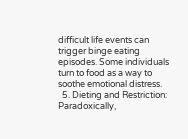difficult life events can trigger binge eating episodes. Some individuals turn to food as a way to soothe emotional distress.
  5. Dieting and Restriction: Paradoxically,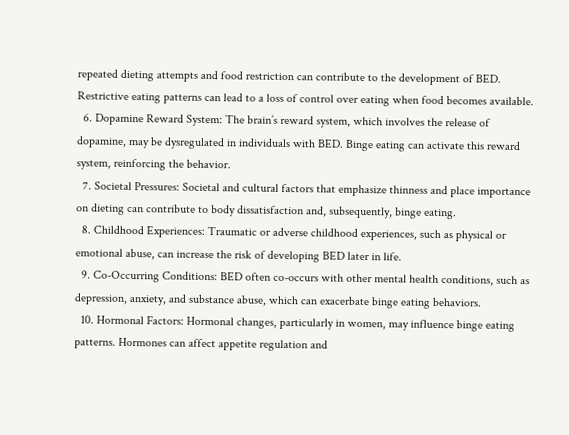repeated dieting attempts and food restriction can contribute to the development of BED. Restrictive eating patterns can lead to a loss of control over eating when food becomes available.
  6. Dopamine Reward System: The brain’s reward system, which involves the release of dopamine, may be dysregulated in individuals with BED. Binge eating can activate this reward system, reinforcing the behavior.
  7. Societal Pressures: Societal and cultural factors that emphasize thinness and place importance on dieting can contribute to body dissatisfaction and, subsequently, binge eating.
  8. Childhood Experiences: Traumatic or adverse childhood experiences, such as physical or emotional abuse, can increase the risk of developing BED later in life.
  9. Co-Occurring Conditions: BED often co-occurs with other mental health conditions, such as depression, anxiety, and substance abuse, which can exacerbate binge eating behaviors.
  10. Hormonal Factors: Hormonal changes, particularly in women, may influence binge eating patterns. Hormones can affect appetite regulation and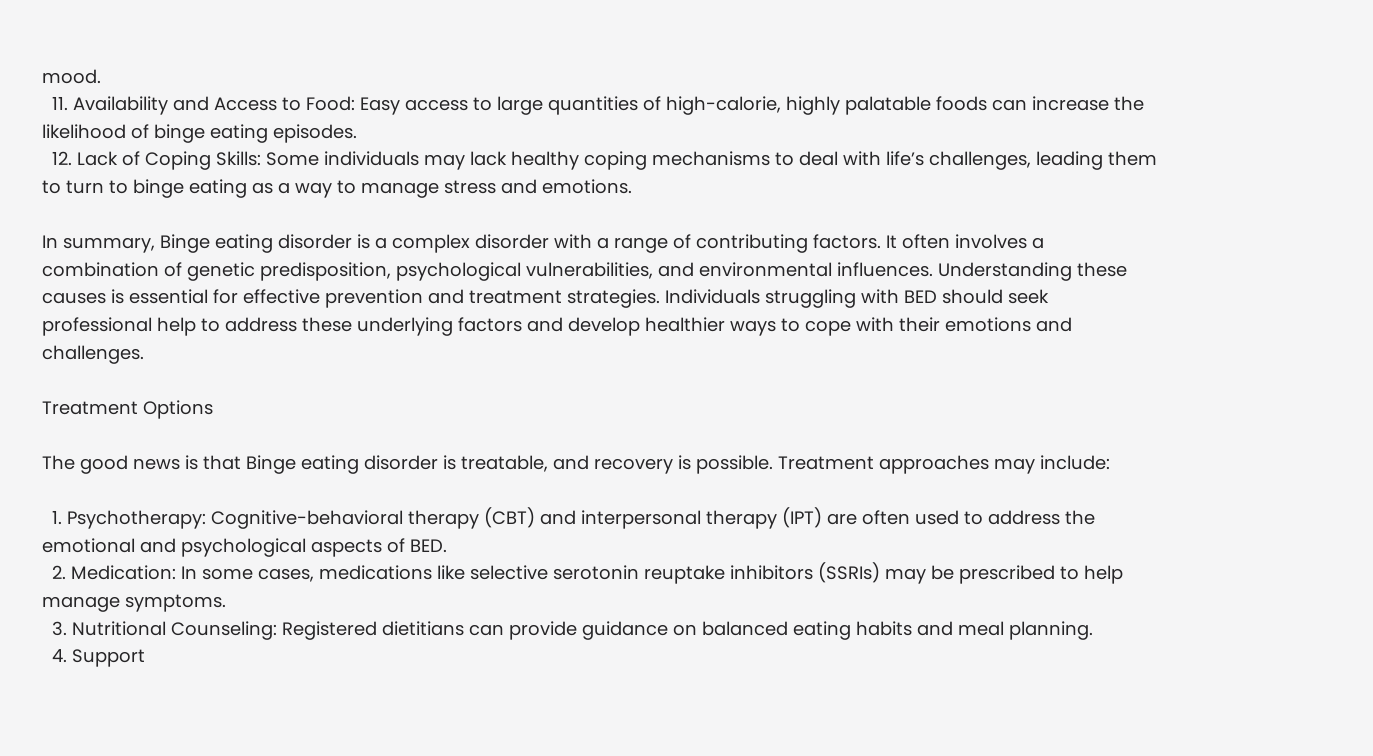mood.
  11. Availability and Access to Food: Easy access to large quantities of high-calorie, highly palatable foods can increase the likelihood of binge eating episodes.
  12. Lack of Coping Skills: Some individuals may lack healthy coping mechanisms to deal with life’s challenges, leading them to turn to binge eating as a way to manage stress and emotions.

In summary, Binge eating disorder is a complex disorder with a range of contributing factors. It often involves a combination of genetic predisposition, psychological vulnerabilities, and environmental influences. Understanding these causes is essential for effective prevention and treatment strategies. Individuals struggling with BED should seek professional help to address these underlying factors and develop healthier ways to cope with their emotions and challenges.

Treatment Options

The good news is that Binge eating disorder is treatable, and recovery is possible. Treatment approaches may include:

  1. Psychotherapy: Cognitive-behavioral therapy (CBT) and interpersonal therapy (IPT) are often used to address the emotional and psychological aspects of BED.
  2. Medication: In some cases, medications like selective serotonin reuptake inhibitors (SSRIs) may be prescribed to help manage symptoms.
  3. Nutritional Counseling: Registered dietitians can provide guidance on balanced eating habits and meal planning.
  4. Support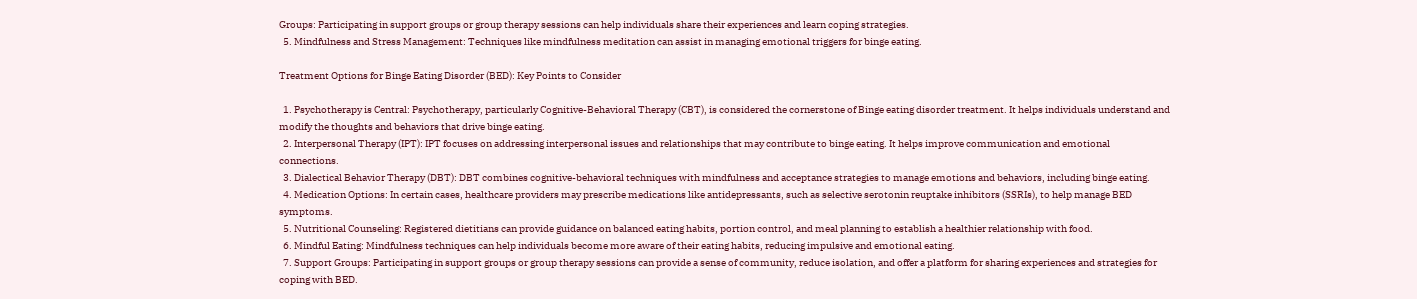Groups: Participating in support groups or group therapy sessions can help individuals share their experiences and learn coping strategies.
  5. Mindfulness and Stress Management: Techniques like mindfulness meditation can assist in managing emotional triggers for binge eating.

Treatment Options for Binge Eating Disorder (BED): Key Points to Consider

  1. Psychotherapy is Central: Psychotherapy, particularly Cognitive-Behavioral Therapy (CBT), is considered the cornerstone of Binge eating disorder treatment. It helps individuals understand and modify the thoughts and behaviors that drive binge eating.
  2. Interpersonal Therapy (IPT): IPT focuses on addressing interpersonal issues and relationships that may contribute to binge eating. It helps improve communication and emotional connections.
  3. Dialectical Behavior Therapy (DBT): DBT combines cognitive-behavioral techniques with mindfulness and acceptance strategies to manage emotions and behaviors, including binge eating.
  4. Medication Options: In certain cases, healthcare providers may prescribe medications like antidepressants, such as selective serotonin reuptake inhibitors (SSRIs), to help manage BED symptoms.
  5. Nutritional Counseling: Registered dietitians can provide guidance on balanced eating habits, portion control, and meal planning to establish a healthier relationship with food.
  6. Mindful Eating: Mindfulness techniques can help individuals become more aware of their eating habits, reducing impulsive and emotional eating.
  7. Support Groups: Participating in support groups or group therapy sessions can provide a sense of community, reduce isolation, and offer a platform for sharing experiences and strategies for coping with BED.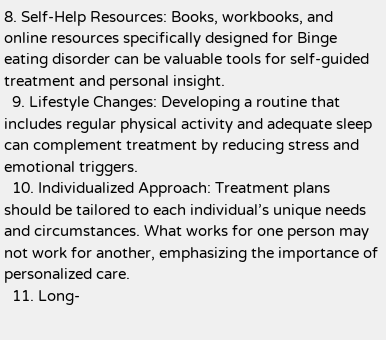8. Self-Help Resources: Books, workbooks, and online resources specifically designed for Binge eating disorder can be valuable tools for self-guided treatment and personal insight.
  9. Lifestyle Changes: Developing a routine that includes regular physical activity and adequate sleep can complement treatment by reducing stress and emotional triggers.
  10. Individualized Approach: Treatment plans should be tailored to each individual’s unique needs and circumstances. What works for one person may not work for another, emphasizing the importance of personalized care.
  11. Long-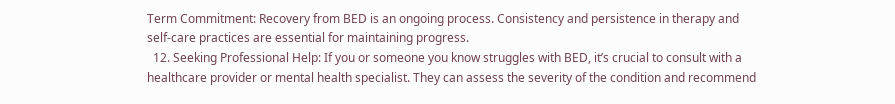Term Commitment: Recovery from BED is an ongoing process. Consistency and persistence in therapy and self-care practices are essential for maintaining progress.
  12. Seeking Professional Help: If you or someone you know struggles with BED, it’s crucial to consult with a healthcare provider or mental health specialist. They can assess the severity of the condition and recommend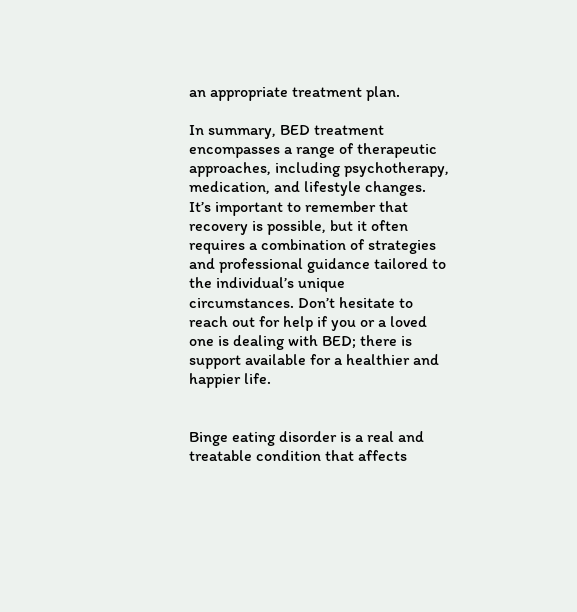an appropriate treatment plan.

In summary, BED treatment encompasses a range of therapeutic approaches, including psychotherapy, medication, and lifestyle changes. It’s important to remember that recovery is possible, but it often requires a combination of strategies and professional guidance tailored to the individual’s unique circumstances. Don’t hesitate to reach out for help if you or a loved one is dealing with BED; there is support available for a healthier and happier life.


Binge eating disorder is a real and treatable condition that affects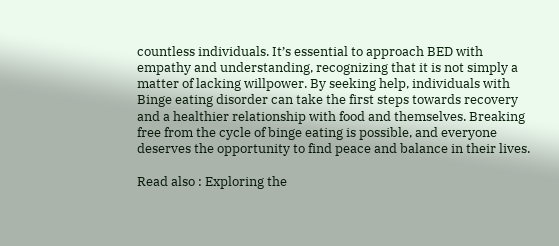countless individuals. It’s essential to approach BED with empathy and understanding, recognizing that it is not simply a matter of lacking willpower. By seeking help, individuals with Binge eating disorder can take the first steps towards recovery and a healthier relationship with food and themselves. Breaking free from the cycle of binge eating is possible, and everyone deserves the opportunity to find peace and balance in their lives.

Read also : Exploring the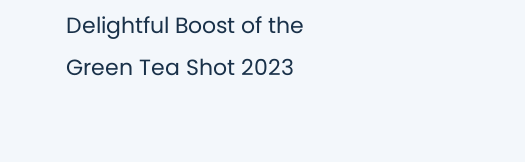Delightful Boost of the Green Tea Shot 2023